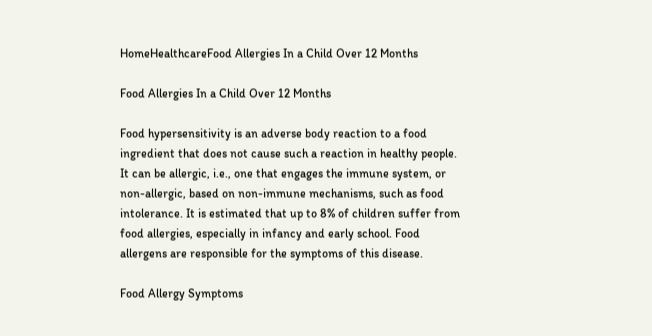HomeHealthcareFood Allergies In a Child Over 12 Months

Food Allergies In a Child Over 12 Months

Food hypersensitivity is an adverse body reaction to a food ingredient that does not cause such a reaction in healthy people. It can be allergic, i.e., one that engages the immune system, or non-allergic, based on non-immune mechanisms, such as food intolerance. It is estimated that up to 8% of children suffer from food allergies, especially in infancy and early school. Food allergens are responsible for the symptoms of this disease.

Food Allergy Symptoms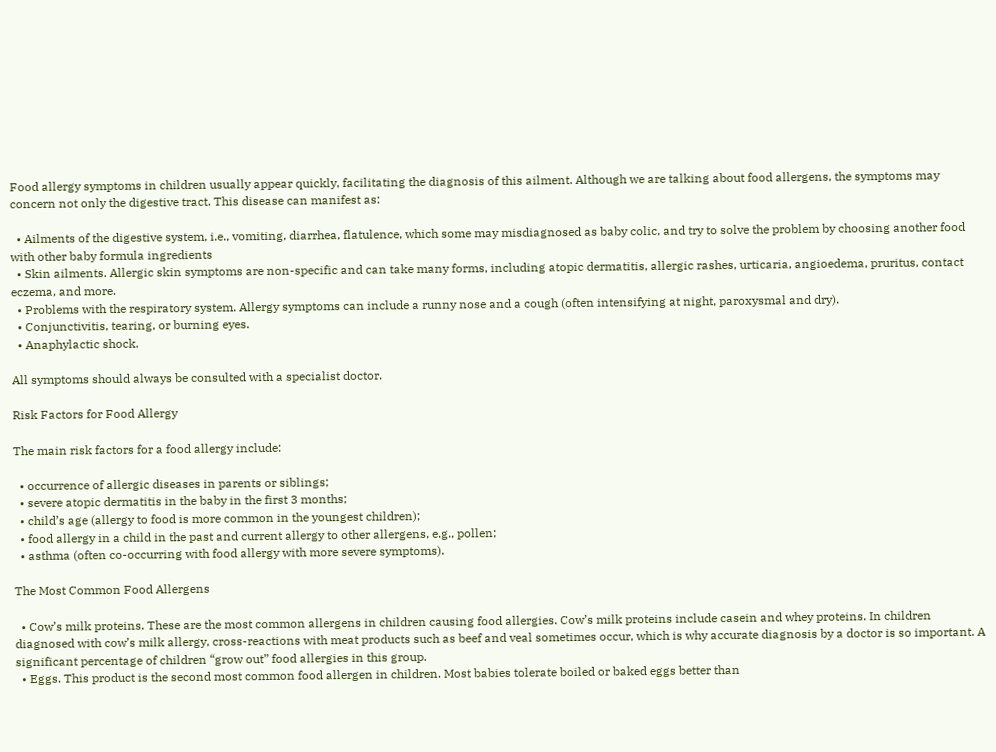Food allergy symptoms in children usually appear quickly, facilitating the diagnosis of this ailment. Although we are talking about food allergens, the symptoms may concern not only the digestive tract. This disease can manifest as:

  • Ailments of the digestive system, i.e., vomiting, diarrhea, flatulence, which some may misdiagnosed as baby colic, and try to solve the problem by choosing another food with other baby formula ingredients
  • Skin ailments. Allergic skin symptoms are non-specific and can take many forms, including atopic dermatitis, allergic rashes, urticaria, angioedema, pruritus, contact eczema, and more.
  • Problems with the respiratory system. Allergy symptoms can include a runny nose and a cough (often intensifying at night, paroxysmal and dry).
  • Conjunctivitis, tearing, or burning eyes.
  • Anaphylactic shock.

All symptoms should always be consulted with a specialist doctor.

Risk Factors for Food Allergy

The main risk factors for a food allergy include:

  • occurrence of allergic diseases in parents or siblings;
  • severe atopic dermatitis in the baby in the first 3 months;
  • child’s age (allergy to food is more common in the youngest children);
  • food allergy in a child in the past and current allergy to other allergens, e.g., pollen;
  • asthma (often co-occurring with food allergy with more severe symptoms).

The Most Common Food Allergens

  • Cow’s milk proteins. These are the most common allergens in children causing food allergies. Cow’s milk proteins include casein and whey proteins. In children diagnosed with cow’s milk allergy, cross-reactions with meat products such as beef and veal sometimes occur, which is why accurate diagnosis by a doctor is so important. A significant percentage of children “grow out” food allergies in this group.
  • Eggs. This product is the second most common food allergen in children. Most babies tolerate boiled or baked eggs better than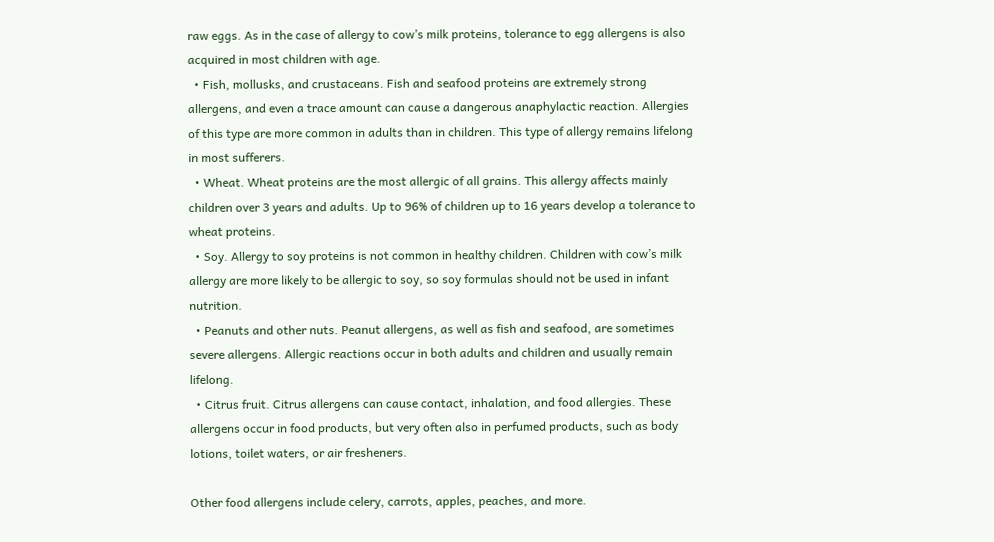raw eggs. As in the case of allergy to cow’s milk proteins, tolerance to egg allergens is also acquired in most children with age.
  • Fish, mollusks, and crustaceans. Fish and seafood proteins are extremely strong allergens, and even a trace amount can cause a dangerous anaphylactic reaction. Allergies of this type are more common in adults than in children. This type of allergy remains lifelong in most sufferers.
  • Wheat. Wheat proteins are the most allergic of all grains. This allergy affects mainly children over 3 years and adults. Up to 96% of children up to 16 years develop a tolerance to wheat proteins.
  • Soy. Allergy to soy proteins is not common in healthy children. Children with cow’s milk allergy are more likely to be allergic to soy, so soy formulas should not be used in infant nutrition.
  • Peanuts and other nuts. Peanut allergens, as well as fish and seafood, are sometimes severe allergens. Allergic reactions occur in both adults and children and usually remain lifelong.
  • Citrus fruit. Citrus allergens can cause contact, inhalation, and food allergies. These allergens occur in food products, but very often also in perfumed products, such as body lotions, toilet waters, or air fresheners.

Other food allergens include celery, carrots, apples, peaches, and more.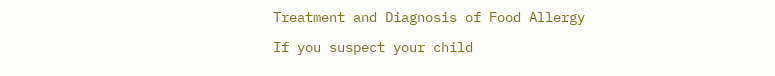Treatment and Diagnosis of Food Allergy

If you suspect your child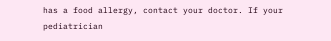has a food allergy, contact your doctor. If your pediatrician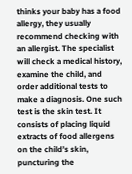thinks your baby has a food allergy, they usually recommend checking with an allergist. The specialist will check a medical history, examine the child, and order additional tests to make a diagnosis. One such test is the skin test. It consists of placing liquid extracts of food allergens on the child’s skin, puncturing the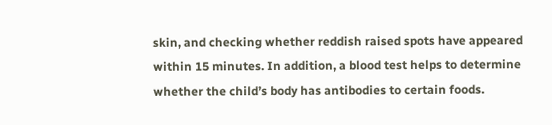skin, and checking whether reddish raised spots have appeared within 15 minutes. In addition, a blood test helps to determine whether the child’s body has antibodies to certain foods.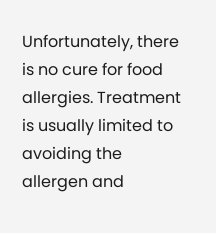Unfortunately, there is no cure for food allergies. Treatment is usually limited to avoiding the allergen and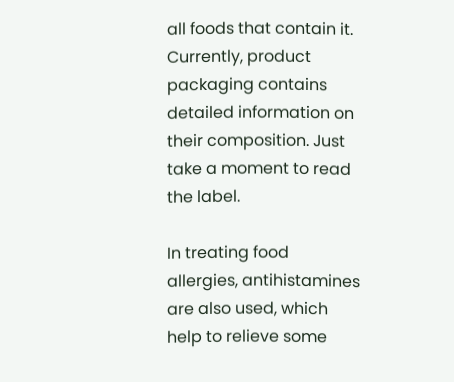all foods that contain it. Currently, product packaging contains detailed information on their composition. Just take a moment to read the label.

In treating food allergies, antihistamines are also used, which help to relieve some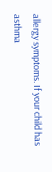allergy symptoms. If your child has asthma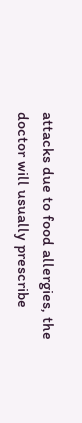attacks due to food allergies, the doctor will usually prescribe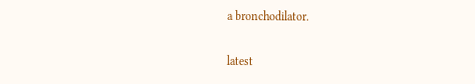a bronchodilator.

latest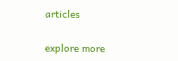articles

explore more